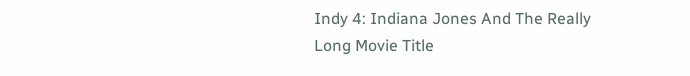Indy 4: Indiana Jones And The Really Long Movie Title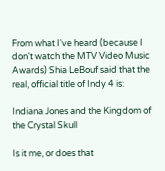From what I've heard (because I don't watch the MTV Video Music Awards) Shia LeBouf said that the real, official title of Indy 4 is:

Indiana Jones and the Kingdom of the Crystal Skull

Is it me, or does that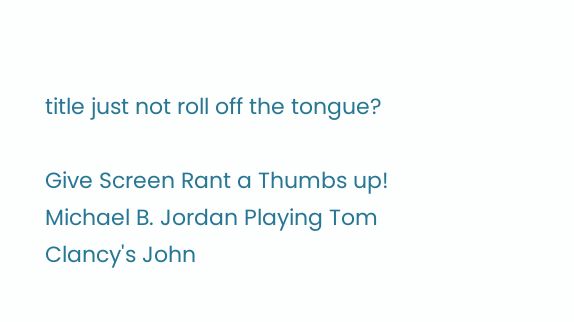title just not roll off the tongue?

Give Screen Rant a Thumbs up!
Michael B. Jordan Playing Tom Clancy's John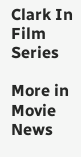Clark In Film Series

More in Movie News